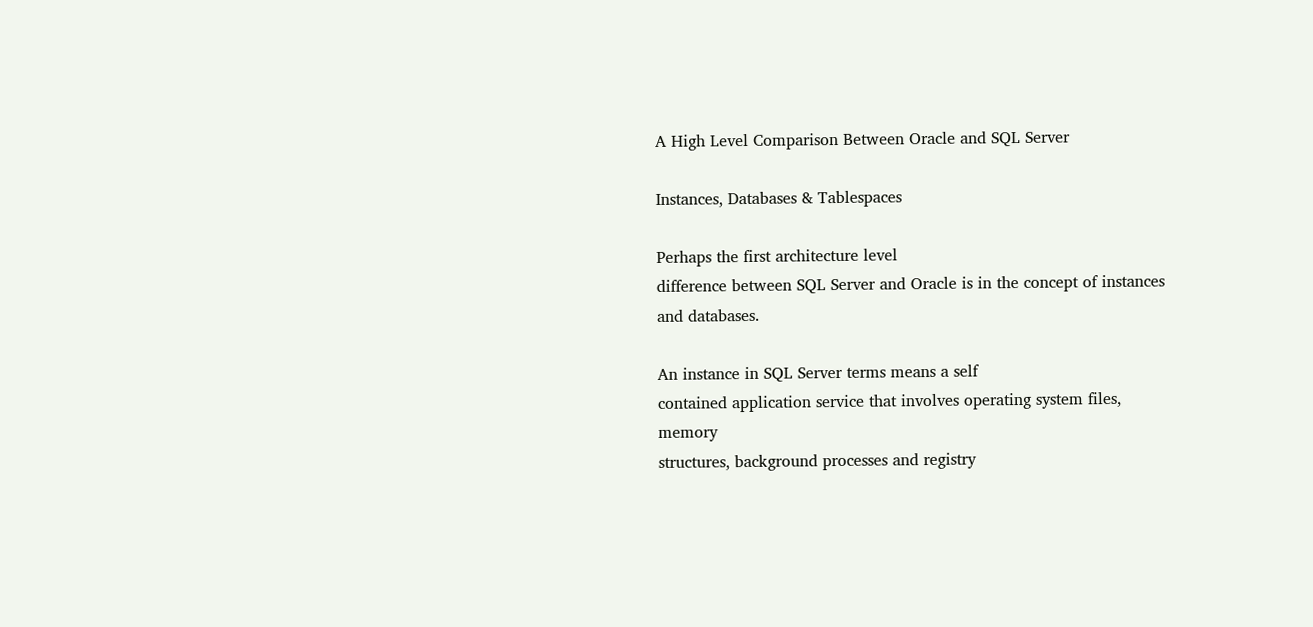A High Level Comparison Between Oracle and SQL Server

Instances, Databases & Tablespaces

Perhaps the first architecture level
difference between SQL Server and Oracle is in the concept of instances
and databases.

An instance in SQL Server terms means a self
contained application service that involves operating system files, memory
structures, background processes and registry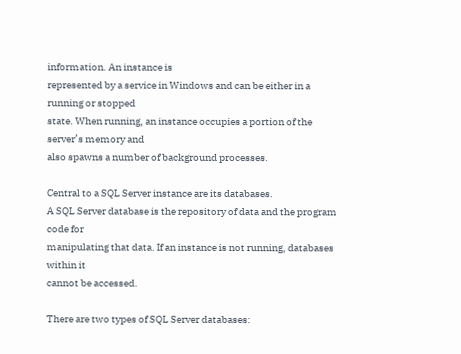information. An instance is
represented by a service in Windows and can be either in a running or stopped
state. When running, an instance occupies a portion of the server’s memory and
also spawns a number of background processes.

Central to a SQL Server instance are its databases.
A SQL Server database is the repository of data and the program code for
manipulating that data. If an instance is not running, databases within it
cannot be accessed.

There are two types of SQL Server databases: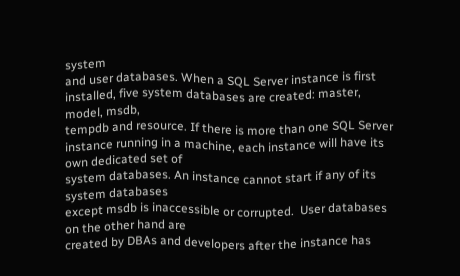system
and user databases. When a SQL Server instance is first
installed, five system databases are created: master, model, msdb,
tempdb and resource. If there is more than one SQL Server
instance running in a machine, each instance will have its own dedicated set of
system databases. An instance cannot start if any of its system databases
except msdb is inaccessible or corrupted.  User databases on the other hand are
created by DBAs and developers after the instance has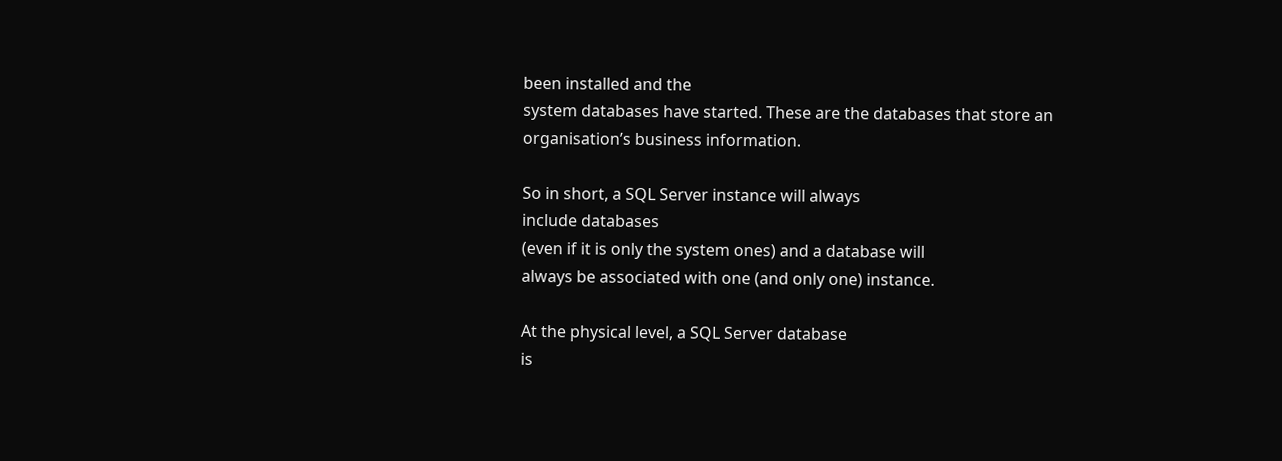been installed and the
system databases have started. These are the databases that store an
organisation’s business information.

So in short, a SQL Server instance will always
include databases
(even if it is only the system ones) and a database will
always be associated with one (and only one) instance.

At the physical level, a SQL Server database
is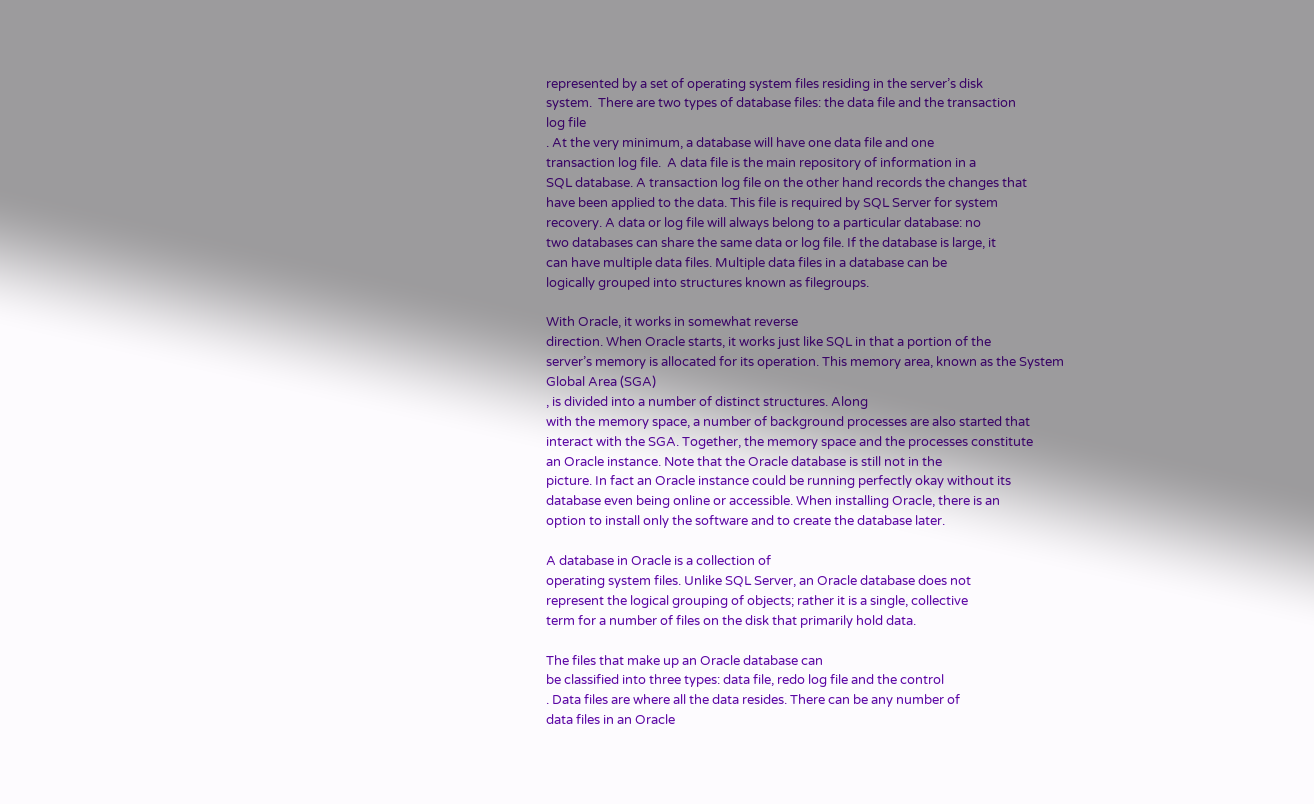represented by a set of operating system files residing in the server’s disk
system.  There are two types of database files: the data file and the transaction
log file
. At the very minimum, a database will have one data file and one
transaction log file.  A data file is the main repository of information in a
SQL database. A transaction log file on the other hand records the changes that
have been applied to the data. This file is required by SQL Server for system
recovery. A data or log file will always belong to a particular database: no
two databases can share the same data or log file. If the database is large, it
can have multiple data files. Multiple data files in a database can be
logically grouped into structures known as filegroups.

With Oracle, it works in somewhat reverse
direction. When Oracle starts, it works just like SQL in that a portion of the
server’s memory is allocated for its operation. This memory area, known as the System
Global Area (SGA)
, is divided into a number of distinct structures. Along
with the memory space, a number of background processes are also started that
interact with the SGA. Together, the memory space and the processes constitute
an Oracle instance. Note that the Oracle database is still not in the
picture. In fact an Oracle instance could be running perfectly okay without its
database even being online or accessible. When installing Oracle, there is an
option to install only the software and to create the database later.

A database in Oracle is a collection of
operating system files. Unlike SQL Server, an Oracle database does not
represent the logical grouping of objects; rather it is a single, collective
term for a number of files on the disk that primarily hold data.

The files that make up an Oracle database can
be classified into three types: data file, redo log file and the control
. Data files are where all the data resides. There can be any number of
data files in an Oracle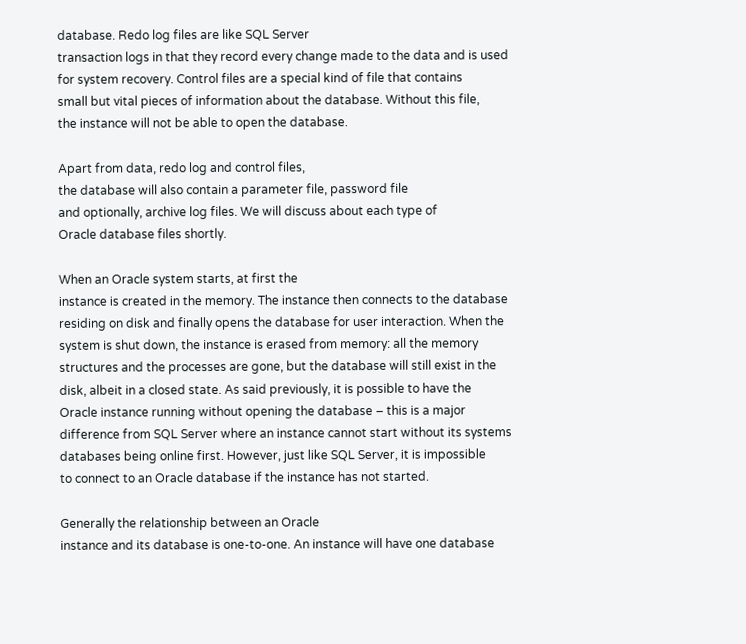database. Redo log files are like SQL Server
transaction logs in that they record every change made to the data and is used
for system recovery. Control files are a special kind of file that contains
small but vital pieces of information about the database. Without this file,
the instance will not be able to open the database.

Apart from data, redo log and control files,
the database will also contain a parameter file, password file
and optionally, archive log files. We will discuss about each type of
Oracle database files shortly.

When an Oracle system starts, at first the
instance is created in the memory. The instance then connects to the database
residing on disk and finally opens the database for user interaction. When the
system is shut down, the instance is erased from memory: all the memory
structures and the processes are gone, but the database will still exist in the
disk, albeit in a closed state. As said previously, it is possible to have the
Oracle instance running without opening the database – this is a major
difference from SQL Server where an instance cannot start without its systems
databases being online first. However, just like SQL Server, it is impossible
to connect to an Oracle database if the instance has not started.

Generally the relationship between an Oracle
instance and its database is one-to-one. An instance will have one database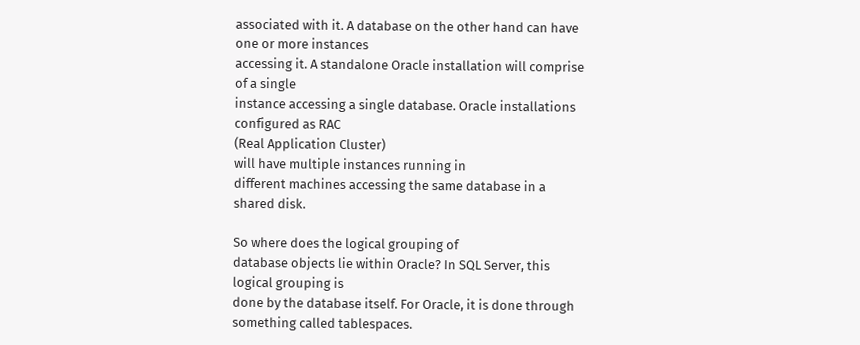associated with it. A database on the other hand can have one or more instances
accessing it. A standalone Oracle installation will comprise of a single
instance accessing a single database. Oracle installations configured as RAC
(Real Application Cluster)
will have multiple instances running in
different machines accessing the same database in a shared disk.

So where does the logical grouping of
database objects lie within Oracle? In SQL Server, this logical grouping is
done by the database itself. For Oracle, it is done through something called tablespaces.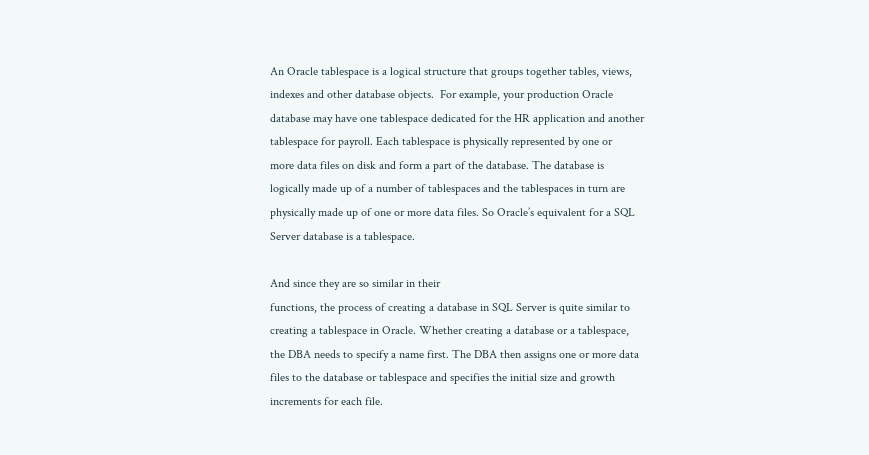An Oracle tablespace is a logical structure that groups together tables, views,
indexes and other database objects.  For example, your production Oracle
database may have one tablespace dedicated for the HR application and another
tablespace for payroll. Each tablespace is physically represented by one or
more data files on disk and form a part of the database. The database is
logically made up of a number of tablespaces and the tablespaces in turn are
physically made up of one or more data files. So Oracle’s equivalent for a SQL
Server database is a tablespace.

And since they are so similar in their
functions, the process of creating a database in SQL Server is quite similar to
creating a tablespace in Oracle. Whether creating a database or a tablespace,
the DBA needs to specify a name first. The DBA then assigns one or more data
files to the database or tablespace and specifies the initial size and growth
increments for each file.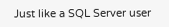Just like a SQL Server user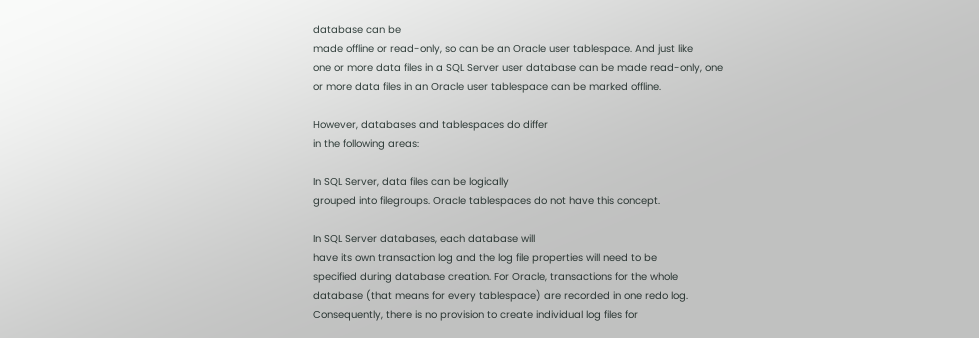database can be
made offline or read-only, so can be an Oracle user tablespace. And just like
one or more data files in a SQL Server user database can be made read-only, one
or more data files in an Oracle user tablespace can be marked offline.

However, databases and tablespaces do differ
in the following areas:

In SQL Server, data files can be logically
grouped into filegroups. Oracle tablespaces do not have this concept.

In SQL Server databases, each database will
have its own transaction log and the log file properties will need to be
specified during database creation. For Oracle, transactions for the whole
database (that means for every tablespace) are recorded in one redo log.
Consequently, there is no provision to create individual log files for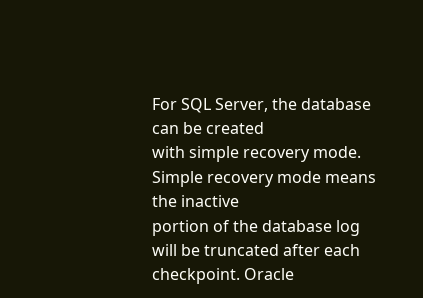For SQL Server, the database can be created
with simple recovery mode. Simple recovery mode means the inactive
portion of the database log will be truncated after each checkpoint. Oracle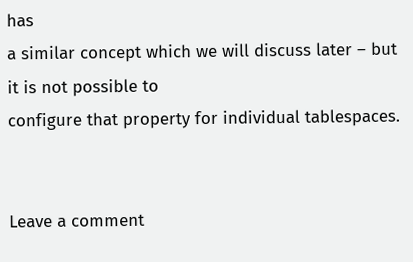has
a similar concept which we will discuss later – but it is not possible to
configure that property for individual tablespaces.


Leave a comment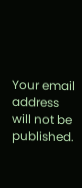Your email address will not be published.